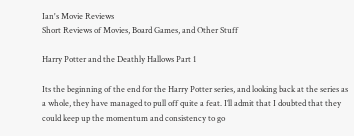Ian's Movie Reviews
Short Reviews of Movies, Board Games, and Other Stuff

Harry Potter and the Deathly Hallows Part 1

Its the beginning of the end for the Harry Potter series, and looking back at the series as a whole, they have managed to pull off quite a feat. I’ll admit that I doubted that they could keep up the momentum and consistency to go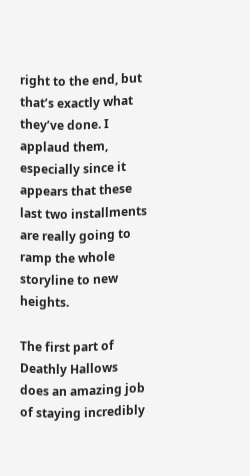right to the end, but that’s exactly what they’ve done. I applaud them, especially since it appears that these last two installments are really going to ramp the whole storyline to new heights.

The first part of Deathly Hallows does an amazing job of staying incredibly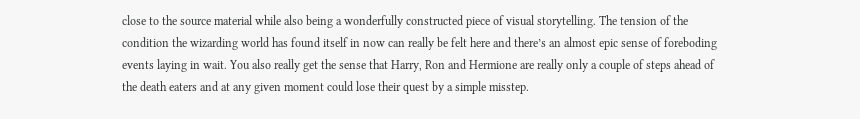close to the source material while also being a wonderfully constructed piece of visual storytelling. The tension of the condition the wizarding world has found itself in now can really be felt here and there’s an almost epic sense of foreboding events laying in wait. You also really get the sense that Harry, Ron and Hermione are really only a couple of steps ahead of the death eaters and at any given moment could lose their quest by a simple misstep.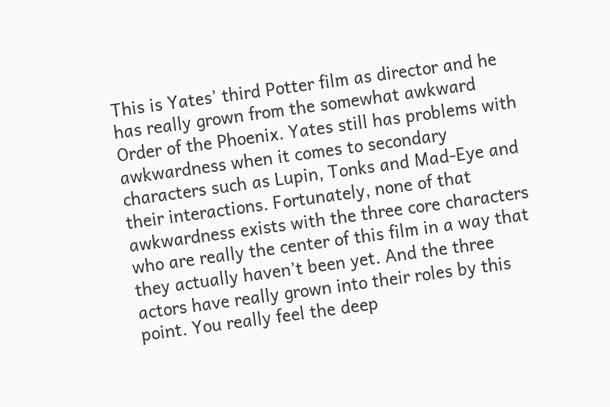This is Yates’ third Potter film as director and he has really grown from the somewhat awkward Order of the Phoenix. Yates still has problems with awkwardness when it comes to secondary characters such as Lupin, Tonks and Mad-Eye and their interactions. Fortunately, none of that awkwardness exists with the three core characters who are really the center of this film in a way that they actually haven’t been yet. And the three actors have really grown into their roles by this point. You really feel the deep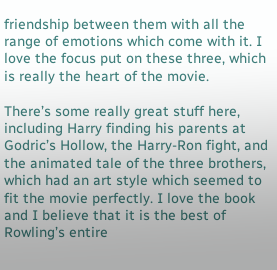friendship between them with all the range of emotions which come with it. I love the focus put on these three, which is really the heart of the movie.

There’s some really great stuff here, including Harry finding his parents at Godric’s Hollow, the Harry-Ron fight, and the animated tale of the three brothers, which had an art style which seemed to fit the movie perfectly. I love the book and I believe that it is the best of Rowling’s entire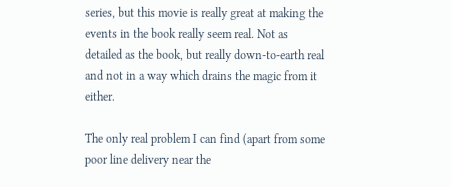series, but this movie is really great at making the events in the book really seem real. Not as detailed as the book, but really down-to-earth real and not in a way which drains the magic from it either.

The only real problem I can find (apart from some poor line delivery near the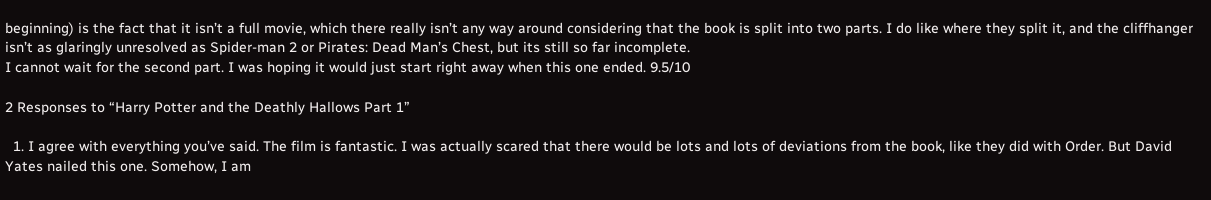beginning) is the fact that it isn’t a full movie, which there really isn’t any way around considering that the book is split into two parts. I do like where they split it, and the cliffhanger isn’t as glaringly unresolved as Spider-man 2 or Pirates: Dead Man’s Chest, but its still so far incomplete.
I cannot wait for the second part. I was hoping it would just start right away when this one ended. 9.5/10

2 Responses to “Harry Potter and the Deathly Hallows Part 1”

  1. I agree with everything you’ve said. The film is fantastic. I was actually scared that there would be lots and lots of deviations from the book, like they did with Order. But David Yates nailed this one. Somehow, I am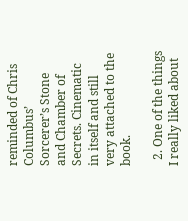reminded of Chris Columbus’ Sorcerer’s Stone and Chamber of Secrets. Cinematic in itself and still very attached to the book.

  2. One of the things I really liked about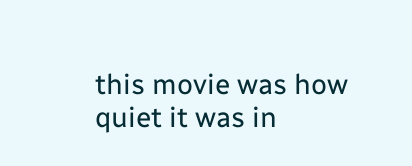this movie was how quiet it was in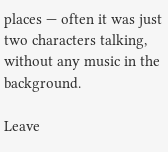places — often it was just two characters talking, without any music in the background.

Leave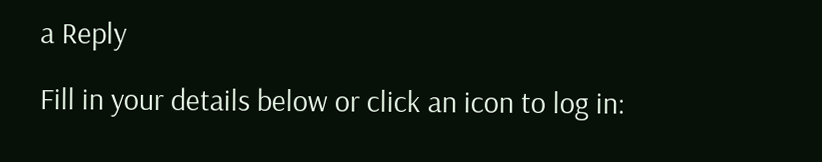a Reply

Fill in your details below or click an icon to log in: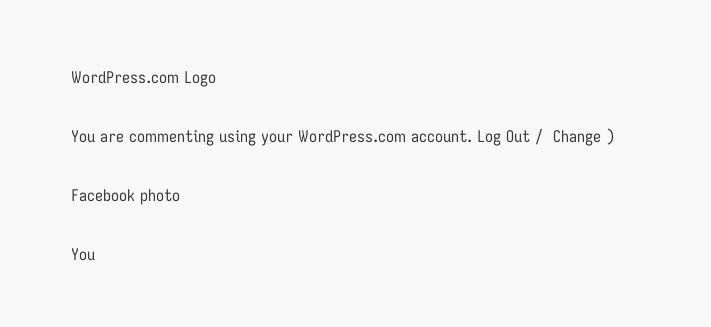WordPress.com Logo

You are commenting using your WordPress.com account. Log Out /  Change )

Facebook photo

You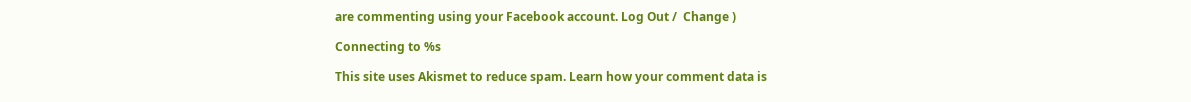are commenting using your Facebook account. Log Out /  Change )

Connecting to %s

This site uses Akismet to reduce spam. Learn how your comment data is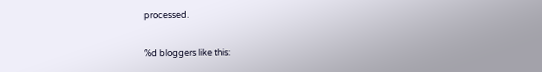processed.

%d bloggers like this: